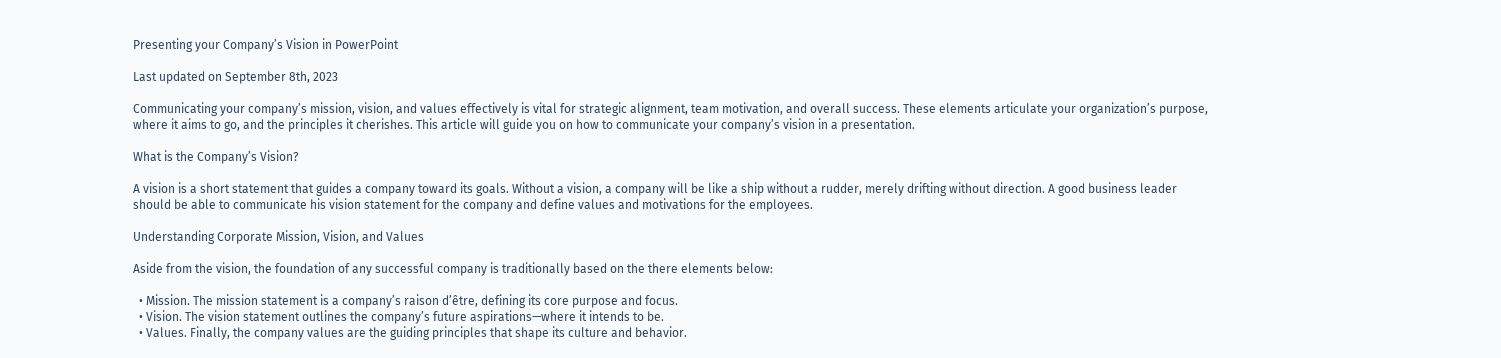Presenting your Company’s Vision in PowerPoint

Last updated on September 8th, 2023

Communicating your company’s mission, vision, and values effectively is vital for strategic alignment, team motivation, and overall success. These elements articulate your organization’s purpose, where it aims to go, and the principles it cherishes. This article will guide you on how to communicate your company’s vision in a presentation.

What is the Company’s Vision?

A vision is a short statement that guides a company toward its goals. Without a vision, a company will be like a ship without a rudder, merely drifting without direction. A good business leader should be able to communicate his vision statement for the company and define values and motivations for the employees.

Understanding Corporate Mission, Vision, and Values

Aside from the vision, the foundation of any successful company is traditionally based on the there elements below:

  • Mission. The mission statement is a company’s raison d’être, defining its core purpose and focus.
  • Vision. The vision statement outlines the company’s future aspirations—where it intends to be.
  • Values. Finally, the company values are the guiding principles that shape its culture and behavior.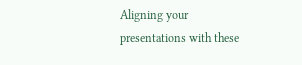Aligning your presentations with these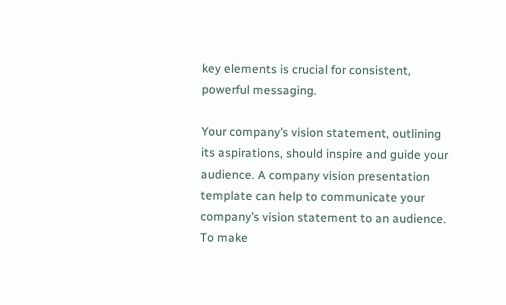key elements is crucial for consistent, powerful messaging.

Your company’s vision statement, outlining its aspirations, should inspire and guide your audience. A company vision presentation template can help to communicate your company’s vision statement to an audience. To make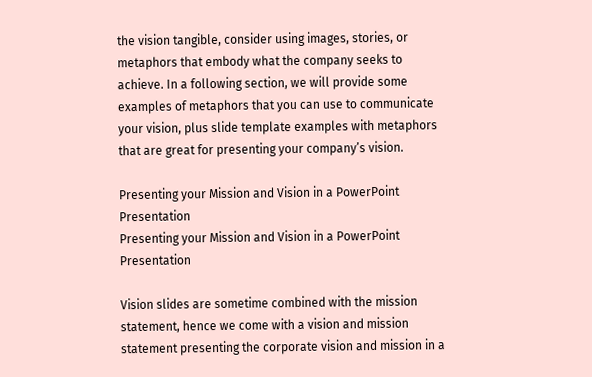the vision tangible, consider using images, stories, or metaphors that embody what the company seeks to achieve. In a following section, we will provide some examples of metaphors that you can use to communicate your vision, plus slide template examples with metaphors that are great for presenting your company’s vision.

Presenting your Mission and Vision in a PowerPoint Presentation
Presenting your Mission and Vision in a PowerPoint Presentation

Vision slides are sometime combined with the mission statement, hence we come with a vision and mission statement presenting the corporate vision and mission in a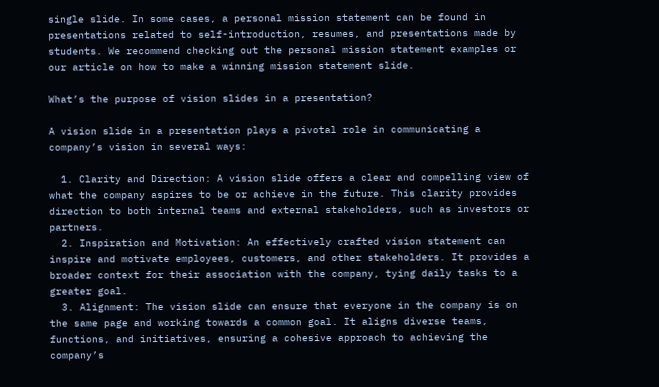single slide. In some cases, a personal mission statement can be found in presentations related to self-introduction, resumes, and presentations made by students. We recommend checking out the personal mission statement examples or our article on how to make a winning mission statement slide.

What’s the purpose of vision slides in a presentation?

A vision slide in a presentation plays a pivotal role in communicating a company’s vision in several ways:

  1. Clarity and Direction: A vision slide offers a clear and compelling view of what the company aspires to be or achieve in the future. This clarity provides direction to both internal teams and external stakeholders, such as investors or partners.
  2. Inspiration and Motivation: An effectively crafted vision statement can inspire and motivate employees, customers, and other stakeholders. It provides a broader context for their association with the company, tying daily tasks to a greater goal.
  3. Alignment: The vision slide can ensure that everyone in the company is on the same page and working towards a common goal. It aligns diverse teams, functions, and initiatives, ensuring a cohesive approach to achieving the company’s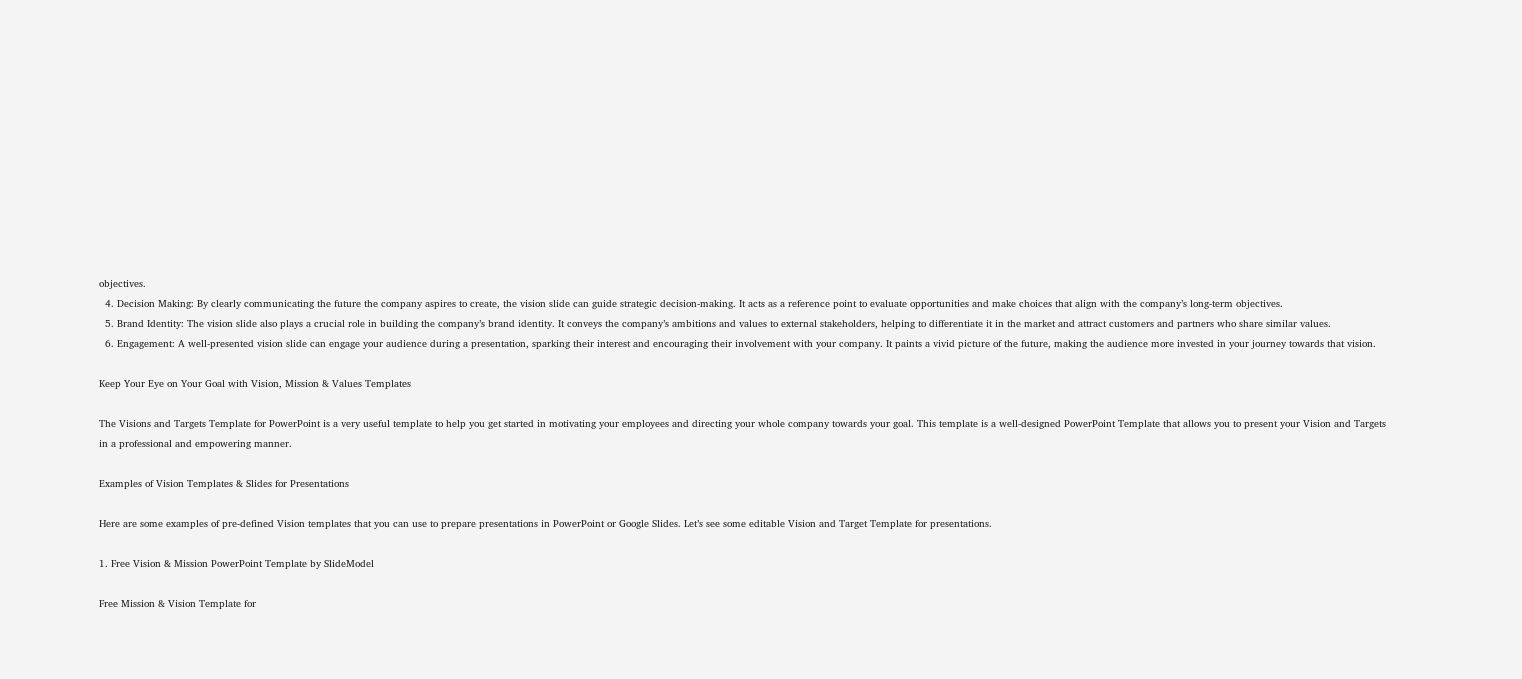objectives.
  4. Decision Making: By clearly communicating the future the company aspires to create, the vision slide can guide strategic decision-making. It acts as a reference point to evaluate opportunities and make choices that align with the company’s long-term objectives.
  5. Brand Identity: The vision slide also plays a crucial role in building the company’s brand identity. It conveys the company’s ambitions and values to external stakeholders, helping to differentiate it in the market and attract customers and partners who share similar values.
  6. Engagement: A well-presented vision slide can engage your audience during a presentation, sparking their interest and encouraging their involvement with your company. It paints a vivid picture of the future, making the audience more invested in your journey towards that vision.

Keep Your Eye on Your Goal with Vision, Mission & Values Templates

The Visions and Targets Template for PowerPoint is a very useful template to help you get started in motivating your employees and directing your whole company towards your goal. This template is a well-designed PowerPoint Template that allows you to present your Vision and Targets in a professional and empowering manner.

Examples of Vision Templates & Slides for Presentations

Here are some examples of pre-defined Vision templates that you can use to prepare presentations in PowerPoint or Google Slides. Let’s see some editable Vision and Target Template for presentations.

1. Free Vision & Mission PowerPoint Template by SlideModel

Free Mission & Vision Template for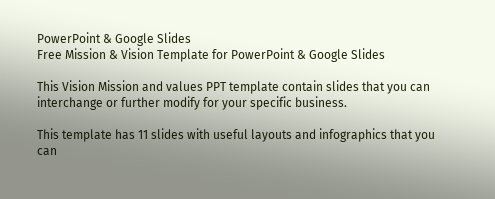PowerPoint & Google Slides
Free Mission & Vision Template for PowerPoint & Google Slides

This Vision Mission and values PPT template contain slides that you can interchange or further modify for your specific business.

This template has 11 slides with useful layouts and infographics that you can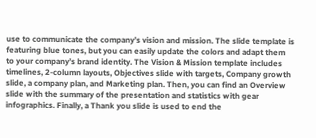use to communicate the company’s vision and mission. The slide template is featuring blue tones, but you can easily update the colors and adapt them to your company’s brand identity. The Vision & Mission template includes timelines, 2-column layouts, Objectives slide with targets, Company growth slide, a company plan, and Marketing plan. Then, you can find an Overview slide with the summary of the presentation and statistics with gear infographics. Finally, a Thank you slide is used to end the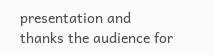presentation and thanks the audience for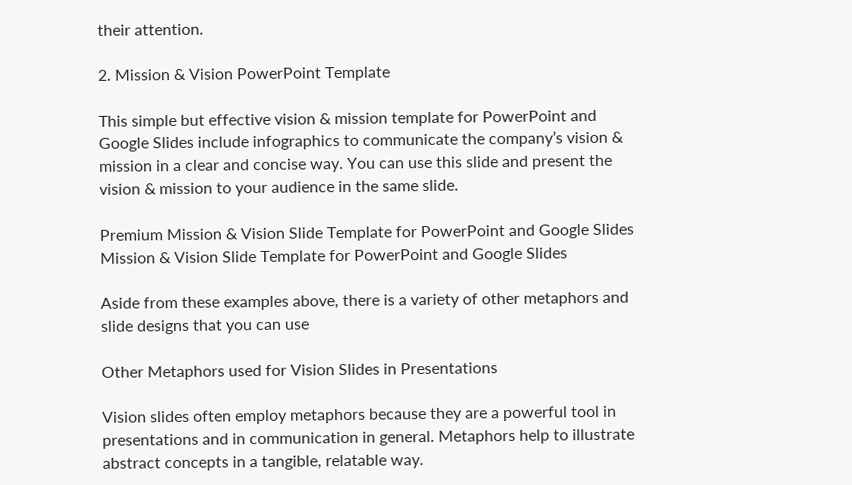their attention.

2. Mission & Vision PowerPoint Template

This simple but effective vision & mission template for PowerPoint and Google Slides include infographics to communicate the company’s vision & mission in a clear and concise way. You can use this slide and present the vision & mission to your audience in the same slide.

Premium Mission & Vision Slide Template for PowerPoint and Google Slides
Mission & Vision Slide Template for PowerPoint and Google Slides

Aside from these examples above, there is a variety of other metaphors and slide designs that you can use

Other Metaphors used for Vision Slides in Presentations

Vision slides often employ metaphors because they are a powerful tool in presentations and in communication in general. Metaphors help to illustrate abstract concepts in a tangible, relatable way.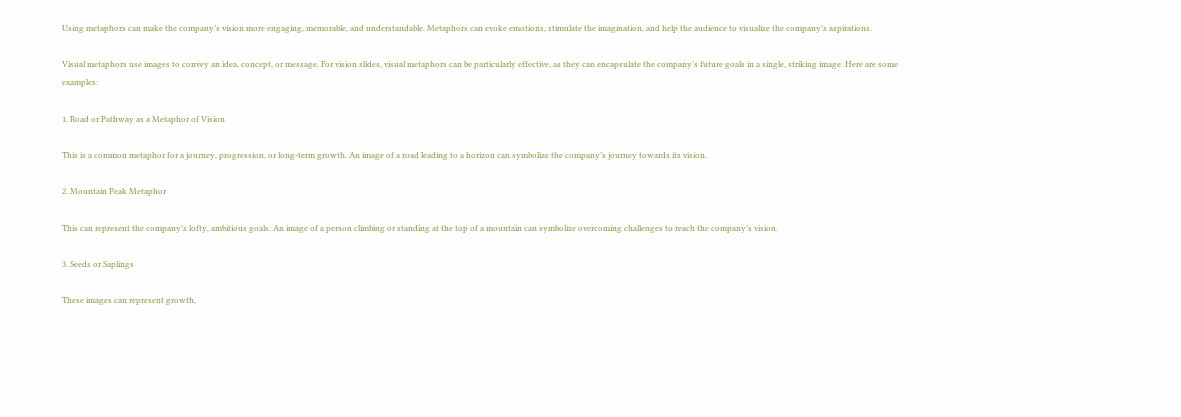Using metaphors can make the company’s vision more engaging, memorable, and understandable. Metaphors can evoke emotions, stimulate the imagination, and help the audience to visualize the company’s aspirations.

Visual metaphors use images to convey an idea, concept, or message. For vision slides, visual metaphors can be particularly effective, as they can encapsulate the company’s future goals in a single, striking image. Here are some examples:

1. Road or Pathway as a Metaphor of Vision

This is a common metaphor for a journey, progression, or long-term growth. An image of a road leading to a horizon can symbolize the company’s journey towards its vision.

2. Mountain Peak Metaphor

This can represent the company’s lofty, ambitious goals. An image of a person climbing or standing at the top of a mountain can symbolize overcoming challenges to reach the company’s vision.

3. Seeds or Saplings

These images can represent growth,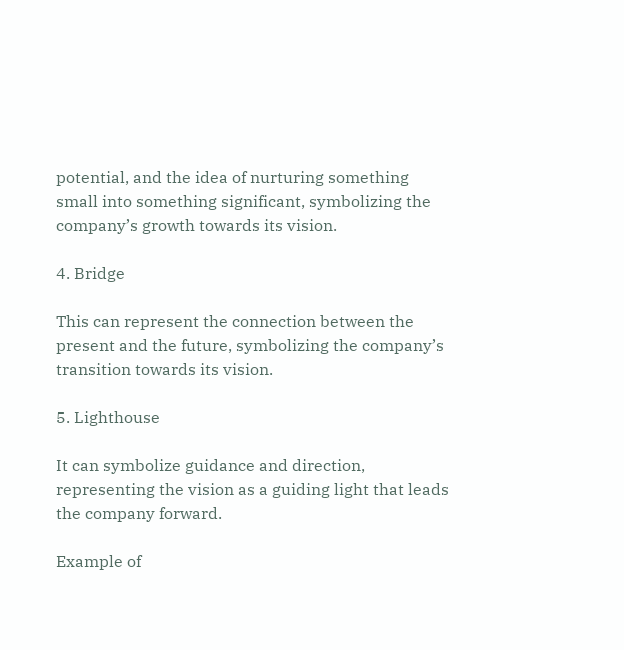potential, and the idea of nurturing something small into something significant, symbolizing the company’s growth towards its vision.

4. Bridge

This can represent the connection between the present and the future, symbolizing the company’s transition towards its vision.

5. Lighthouse

It can symbolize guidance and direction, representing the vision as a guiding light that leads the company forward.

Example of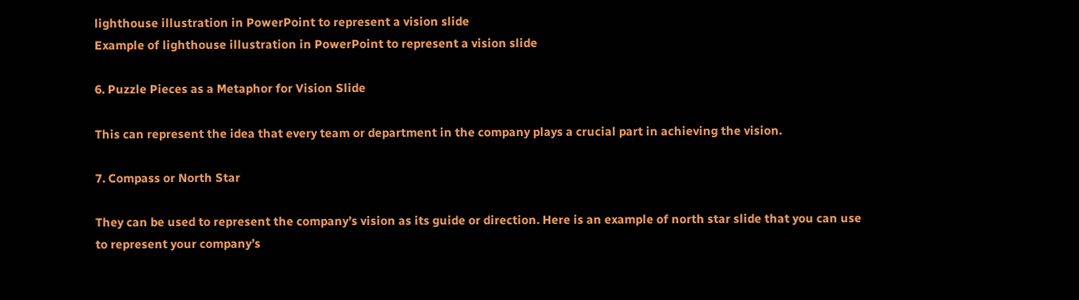lighthouse illustration in PowerPoint to represent a vision slide
Example of lighthouse illustration in PowerPoint to represent a vision slide

6. Puzzle Pieces as a Metaphor for Vision Slide

This can represent the idea that every team or department in the company plays a crucial part in achieving the vision.

7. Compass or North Star

They can be used to represent the company’s vision as its guide or direction. Here is an example of north star slide that you can use to represent your company’s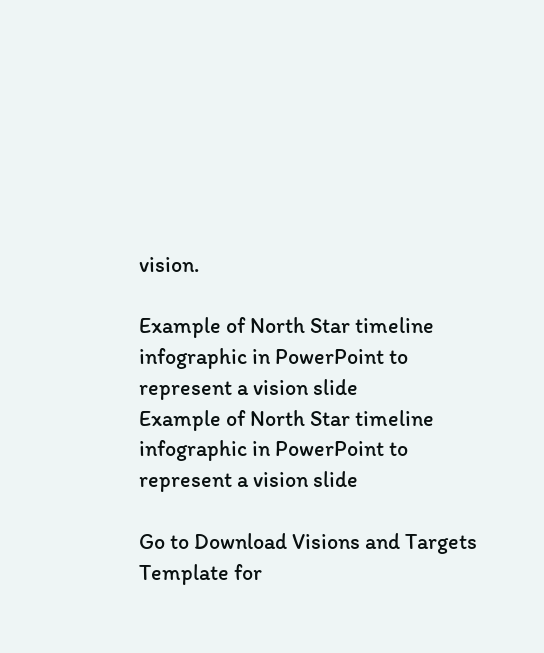vision.

Example of North Star timeline infographic in PowerPoint to represent a vision slide
Example of North Star timeline infographic in PowerPoint to represent a vision slide

Go to Download Visions and Targets Template for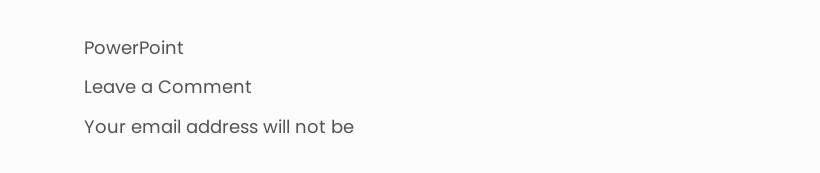PowerPoint

Leave a Comment

Your email address will not be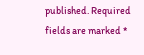published. Required fields are marked *